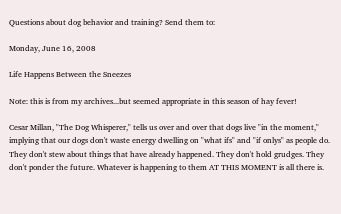Questions about dog behavior and training? Send them to:

Monday, June 16, 2008

Life Happens Between the Sneezes

Note: this is from my archives...but seemed appropriate in this season of hay fever!

Cesar Millan, "The Dog Whisperer," tells us over and over that dogs live "in the moment," implying that our dogs don't waste energy dwelling on "what ifs" and "if onlys" as people do. They don't stew about things that have already happened. They don't hold grudges. They don't ponder the future. Whatever is happening to them AT THIS MOMENT is all there is.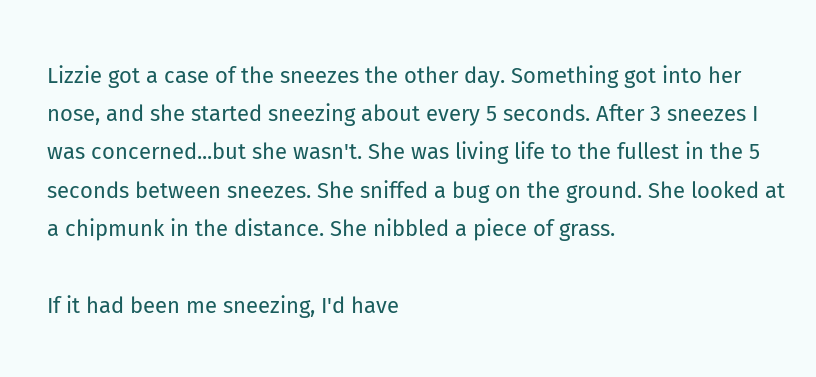Lizzie got a case of the sneezes the other day. Something got into her nose, and she started sneezing about every 5 seconds. After 3 sneezes I was concerned...but she wasn't. She was living life to the fullest in the 5 seconds between sneezes. She sniffed a bug on the ground. She looked at a chipmunk in the distance. She nibbled a piece of grass.

If it had been me sneezing, I'd have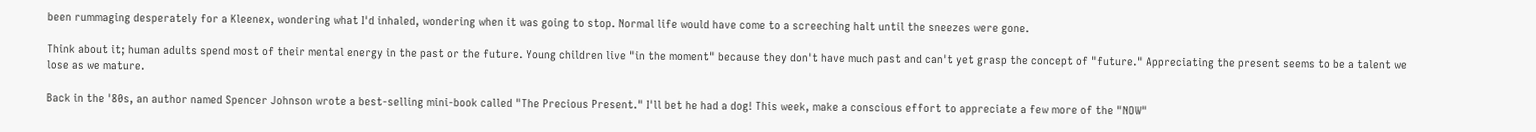been rummaging desperately for a Kleenex, wondering what I'd inhaled, wondering when it was going to stop. Normal life would have come to a screeching halt until the sneezes were gone.

Think about it; human adults spend most of their mental energy in the past or the future. Young children live "in the moment" because they don't have much past and can't yet grasp the concept of "future." Appreciating the present seems to be a talent we lose as we mature.

Back in the '80s, an author named Spencer Johnson wrote a best-selling mini-book called "The Precious Present." I'll bet he had a dog! This week, make a conscious effort to appreciate a few more of the "NOW"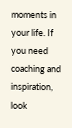moments in your life. If you need coaching and inspiration, look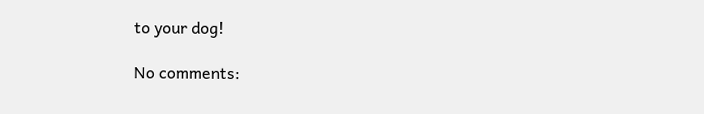to your dog!

No comments: